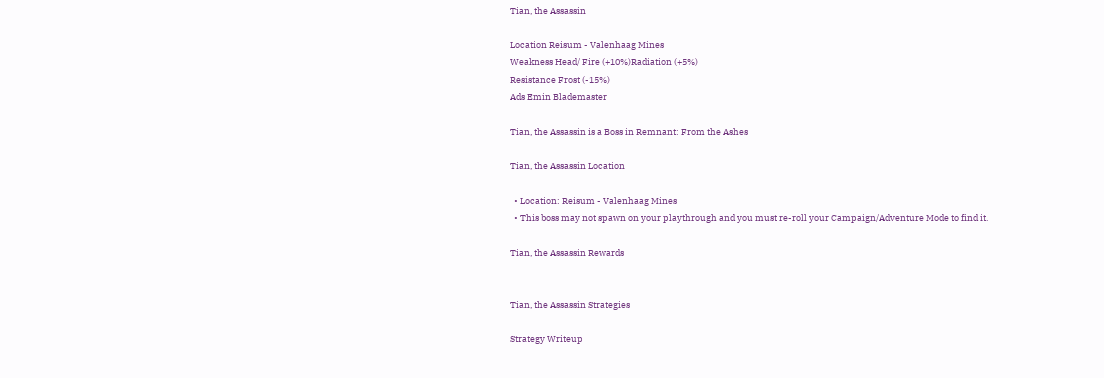Tian, the Assassin

Location Reisum - Valenhaag Mines
Weakness Head/ Fire (+10%)Radiation (+5%)
Resistance Frost (-15%)
Ads Emin Blademaster

Tian, the Assassin is a Boss in Remnant: From the Ashes

Tian, the Assassin Location

  • Location: Reisum - Valenhaag Mines
  • This boss may not spawn on your playthrough and you must re-roll your Campaign/Adventure Mode to find it.

Tian, the Assassin Rewards


Tian, the Assassin Strategies

Strategy Writeup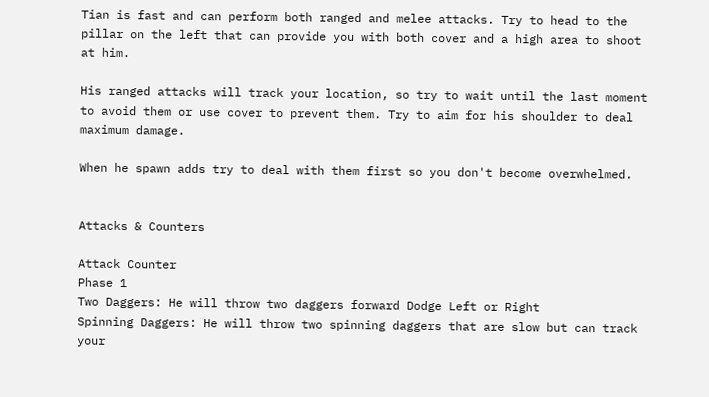Tian is fast and can perform both ranged and melee attacks. Try to head to the pillar on the left that can provide you with both cover and a high area to shoot at him.

His ranged attacks will track your location, so try to wait until the last moment to avoid them or use cover to prevent them. Try to aim for his shoulder to deal maximum damage.

When he spawn adds try to deal with them first so you don't become overwhelmed.


Attacks & Counters

Attack Counter
Phase 1
Two Daggers: He will throw two daggers forward Dodge Left or Right
Spinning Daggers: He will throw two spinning daggers that are slow but can track your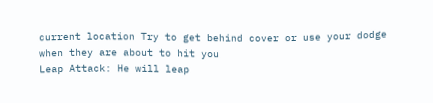current location Try to get behind cover or use your dodge when they are about to hit you
Leap Attack: He will leap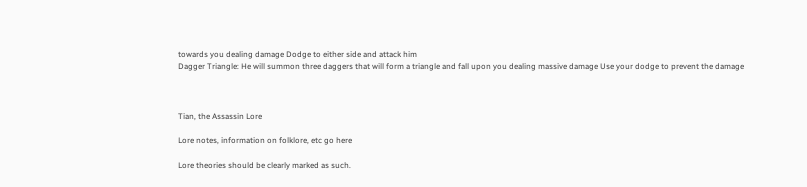towards you dealing damage Dodge to either side and attack him
Dagger Triangle: He will summon three daggers that will form a triangle and fall upon you dealing massive damage Use your dodge to prevent the damage



Tian, the Assassin Lore

Lore notes, information on folklore, etc go here

Lore theories should be clearly marked as such.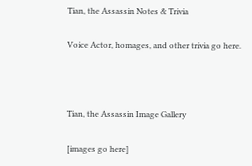Tian, the Assassin Notes & Trivia

Voice Actor, homages, and other trivia go here.



Tian, the Assassin Image Gallery

[images go here]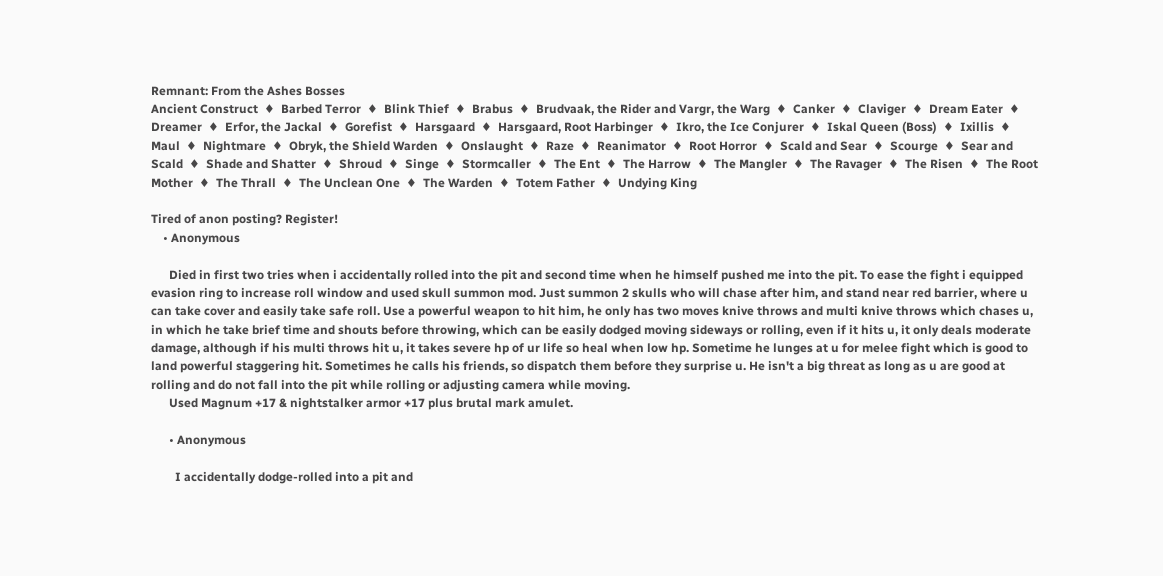Remnant: From the Ashes Bosses
Ancient Construct  ♦  Barbed Terror  ♦  Blink Thief  ♦  Brabus  ♦  Brudvaak, the Rider and Vargr, the Warg  ♦  Canker  ♦  Claviger  ♦  Dream Eater  ♦  Dreamer  ♦  Erfor, the Jackal  ♦  Gorefist  ♦  Harsgaard  ♦  Harsgaard, Root Harbinger  ♦  Ikro, the Ice Conjurer  ♦  Iskal Queen (Boss)  ♦  Ixillis  ♦  Maul  ♦  Nightmare  ♦  Obryk, the Shield Warden  ♦  Onslaught  ♦  Raze  ♦  Reanimator  ♦  Root Horror  ♦  Scald and Sear  ♦  Scourge  ♦  Sear and Scald  ♦  Shade and Shatter  ♦  Shroud  ♦  Singe  ♦  Stormcaller  ♦  The Ent  ♦  The Harrow  ♦  The Mangler  ♦  The Ravager  ♦  The Risen  ♦  The Root Mother  ♦  The Thrall  ♦  The Unclean One  ♦  The Warden  ♦  Totem Father  ♦  Undying King

Tired of anon posting? Register!
    • Anonymous

      Died in first two tries when i accidentally rolled into the pit and second time when he himself pushed me into the pit. To ease the fight i equipped evasion ring to increase roll window and used skull summon mod. Just summon 2 skulls who will chase after him, and stand near red barrier, where u can take cover and easily take safe roll. Use a powerful weapon to hit him, he only has two moves knive throws and multi knive throws which chases u, in which he take brief time and shouts before throwing, which can be easily dodged moving sideways or rolling, even if it hits u, it only deals moderate damage, although if his multi throws hit u, it takes severe hp of ur life so heal when low hp. Sometime he lunges at u for melee fight which is good to land powerful staggering hit. Sometimes he calls his friends, so dispatch them before they surprise u. He isn't a big threat as long as u are good at rolling and do not fall into the pit while rolling or adjusting camera while moving.
      Used Magnum +17 & nightstalker armor +17 plus brutal mark amulet.

      • Anonymous

        I accidentally dodge-rolled into a pit and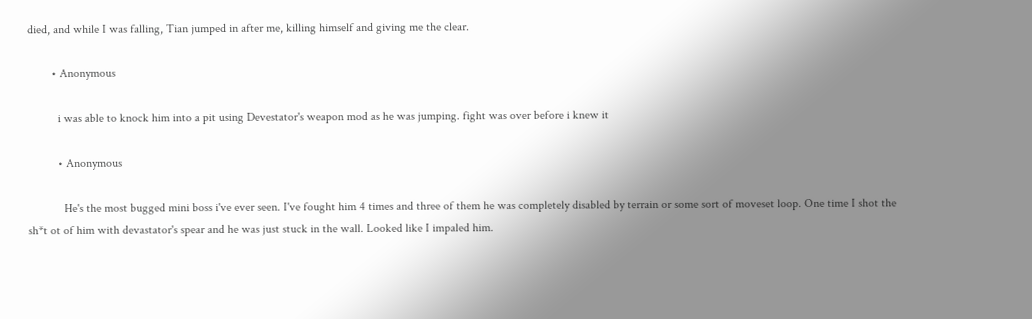died, and while I was falling, Tian jumped in after me, killing himself and giving me the clear.

        • Anonymous

          i was able to knock him into a pit using Devestator's weapon mod as he was jumping. fight was over before i knew it

          • Anonymous

            He's the most bugged mini boss i've ever seen. I've fought him 4 times and three of them he was completely disabled by terrain or some sort of moveset loop. One time I shot the sh*t ot of him with devastator's spear and he was just stuck in the wall. Looked like I impaled him.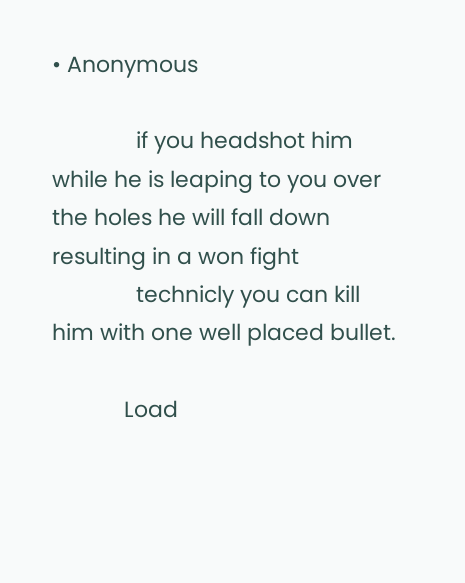• Anonymous

              if you headshot him while he is leaping to you over the holes he will fall down resulting in a won fight
              technicly you can kill him with one well placed bullet.

            Load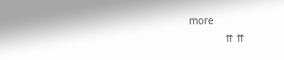more
            ⇈ ⇈